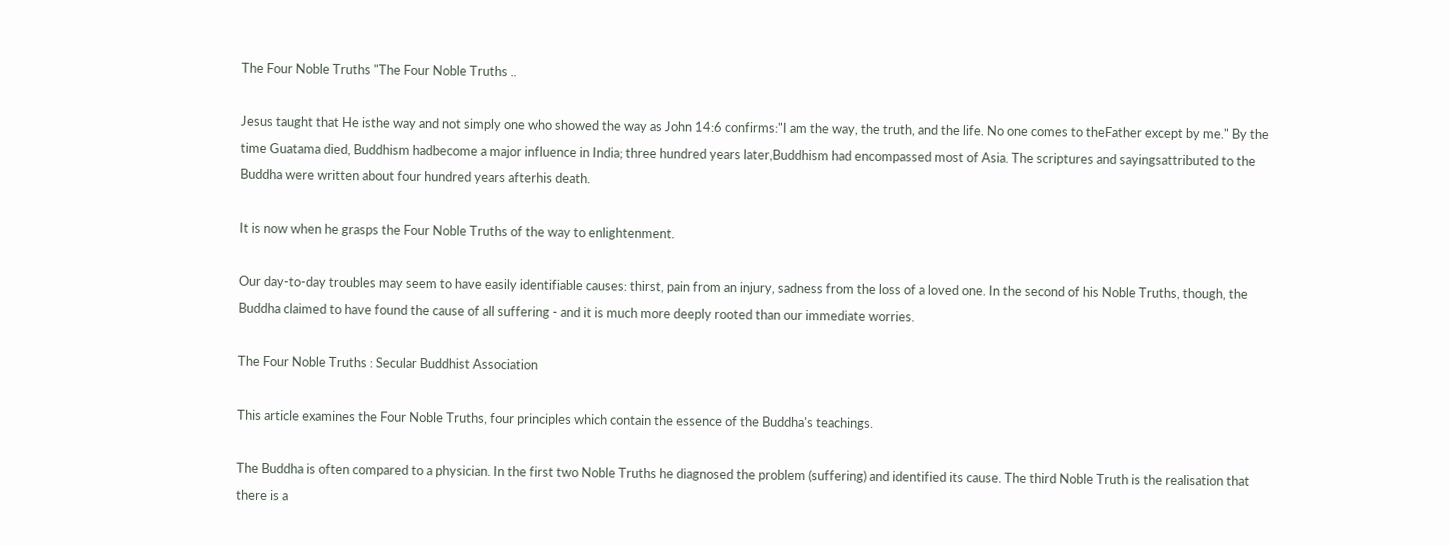The Four Noble Truths "The Four Noble Truths ..

Jesus taught that He isthe way and not simply one who showed the way as John 14:6 confirms:"I am the way, the truth, and the life. No one comes to theFather except by me." By the time Guatama died, Buddhism hadbecome a major influence in India; three hundred years later,Buddhism had encompassed most of Asia. The scriptures and sayingsattributed to the Buddha were written about four hundred years afterhis death.

It is now when he grasps the Four Noble Truths of the way to enlightenment.

Our day-to-day troubles may seem to have easily identifiable causes: thirst, pain from an injury, sadness from the loss of a loved one. In the second of his Noble Truths, though, the Buddha claimed to have found the cause of all suffering - and it is much more deeply rooted than our immediate worries.

The Four Noble Truths : Secular Buddhist Association

This article examines the Four Noble Truths, four principles which contain the essence of the Buddha's teachings.

The Buddha is often compared to a physician. In the first two Noble Truths he diagnosed the problem (suffering) and identified its cause. The third Noble Truth is the realisation that there is a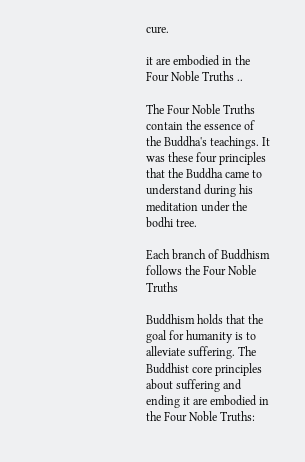cure.

it are embodied in the Four Noble Truths ..

The Four Noble Truths contain the essence of the Buddha's teachings. It was these four principles that the Buddha came to understand during his meditation under the bodhi tree.

Each branch of Buddhism follows the Four Noble Truths

Buddhism holds that the goal for humanity is to alleviate suffering. The Buddhist core principles about suffering and ending it are embodied in the Four Noble Truths: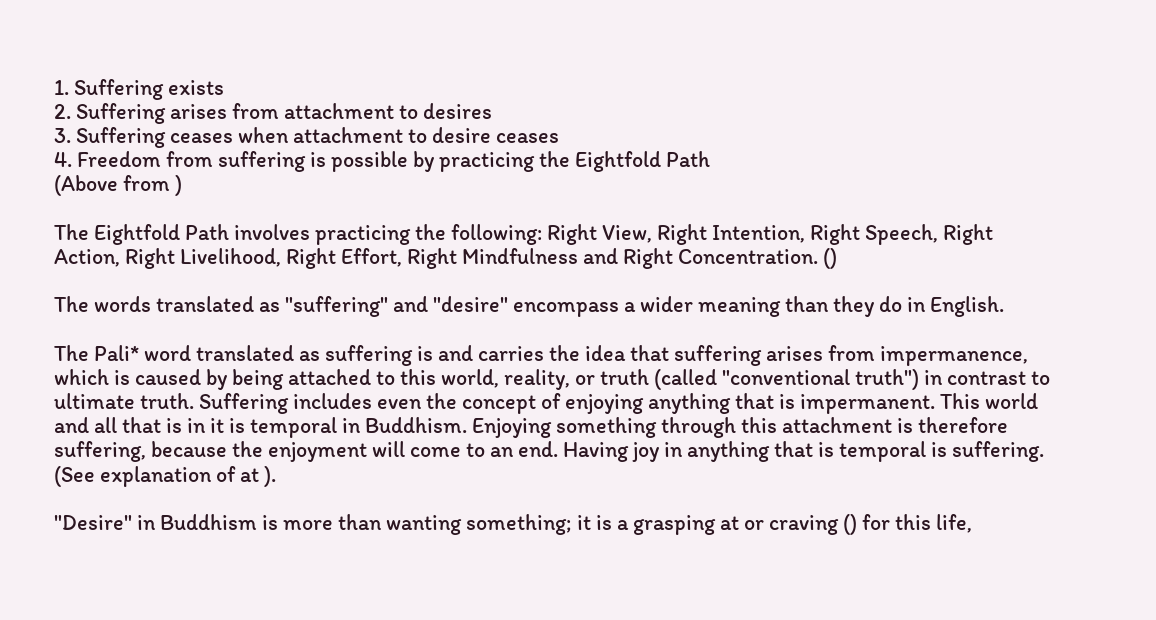1. Suffering exists
2. Suffering arises from attachment to desires
3. Suffering ceases when attachment to desire ceases
4. Freedom from suffering is possible by practicing the Eightfold Path
(Above from )

The Eightfold Path involves practicing the following: Right View, Right Intention, Right Speech, Right Action, Right Livelihood, Right Effort, Right Mindfulness and Right Concentration. ()

The words translated as "suffering" and "desire" encompass a wider meaning than they do in English.

The Pali* word translated as suffering is and carries the idea that suffering arises from impermanence, which is caused by being attached to this world, reality, or truth (called "conventional truth") in contrast to ultimate truth. Suffering includes even the concept of enjoying anything that is impermanent. This world and all that is in it is temporal in Buddhism. Enjoying something through this attachment is therefore suffering, because the enjoyment will come to an end. Having joy in anything that is temporal is suffering. (See explanation of at ).

"Desire" in Buddhism is more than wanting something; it is a grasping at or craving () for this life,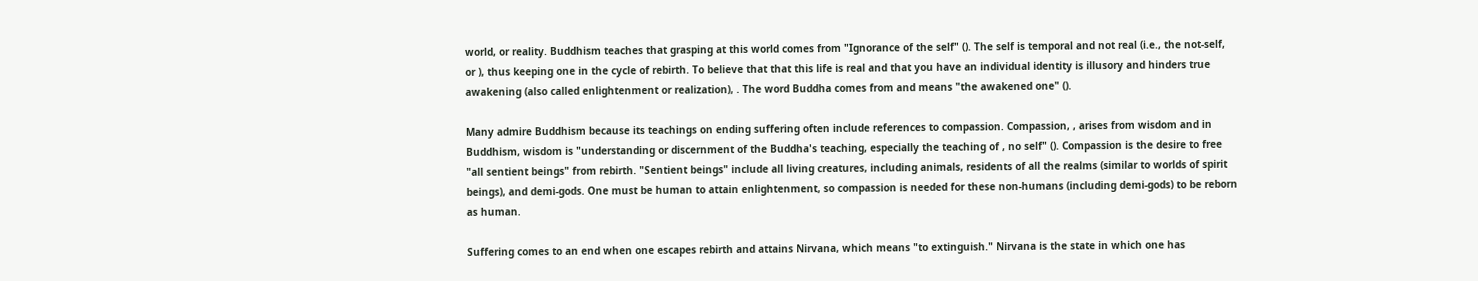world, or reality. Buddhism teaches that grasping at this world comes from "Ignorance of the self" (). The self is temporal and not real (i.e., the not-self, or ), thus keeping one in the cycle of rebirth. To believe that that this life is real and that you have an individual identity is illusory and hinders true awakening (also called enlightenment or realization), . The word Buddha comes from and means "the awakened one" ().

Many admire Buddhism because its teachings on ending suffering often include references to compassion. Compassion, , arises from wisdom and in Buddhism, wisdom is "understanding or discernment of the Buddha's teaching, especially the teaching of , no self" (). Compassion is the desire to free "all sentient beings" from rebirth. "Sentient beings" include all living creatures, including animals, residents of all the realms (similar to worlds of spirit beings), and demi-gods. One must be human to attain enlightenment, so compassion is needed for these non-humans (including demi-gods) to be reborn as human.

Suffering comes to an end when one escapes rebirth and attains Nirvana, which means "to extinguish." Nirvana is the state in which one has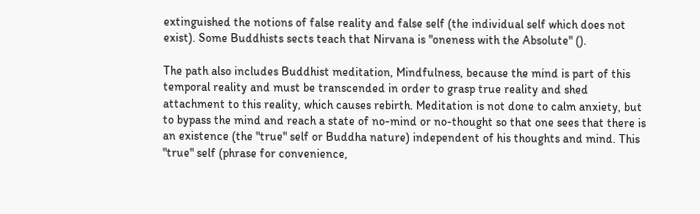extinguished the notions of false reality and false self (the individual self which does not exist). Some Buddhists sects teach that Nirvana is "oneness with the Absolute" ().

The path also includes Buddhist meditation, Mindfulness, because the mind is part of this temporal reality and must be transcended in order to grasp true reality and shed attachment to this reality, which causes rebirth. Meditation is not done to calm anxiety, but to bypass the mind and reach a state of no-mind or no-thought so that one sees that there is an existence (the "true" self or Buddha nature) independent of his thoughts and mind. This "true" self (phrase for convenience,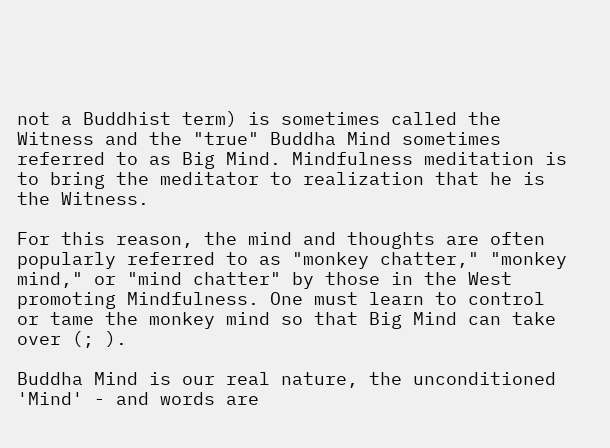not a Buddhist term) is sometimes called the Witness and the "true" Buddha Mind sometimes referred to as Big Mind. Mindfulness meditation is to bring the meditator to realization that he is the Witness.

For this reason, the mind and thoughts are often popularly referred to as "monkey chatter," "monkey mind," or "mind chatter" by those in the West promoting Mindfulness. One must learn to control or tame the monkey mind so that Big Mind can take over (; ).

Buddha Mind is our real nature, the unconditioned 'Mind' - and words are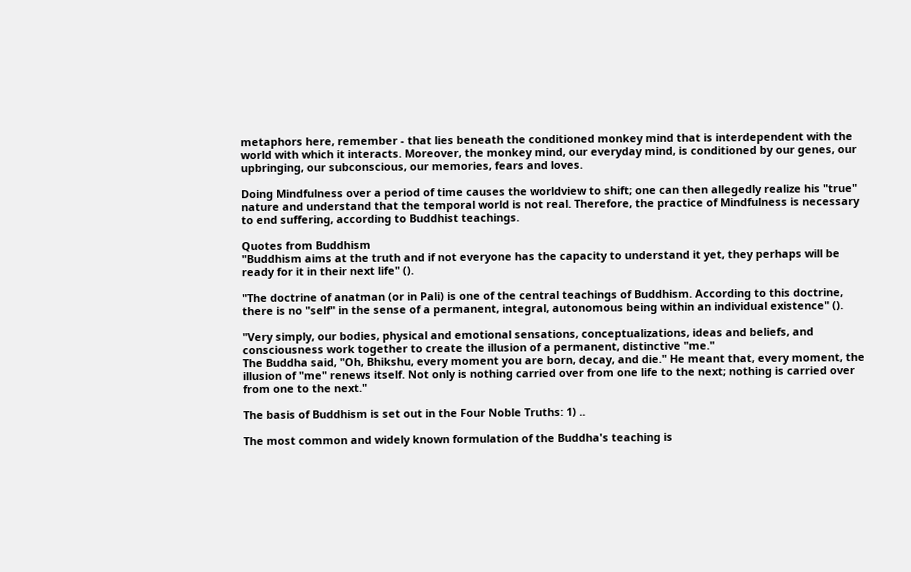metaphors here, remember - that lies beneath the conditioned monkey mind that is interdependent with the world with which it interacts. Moreover, the monkey mind, our everyday mind, is conditioned by our genes, our upbringing, our subconscious, our memories, fears and loves.

Doing Mindfulness over a period of time causes the worldview to shift; one can then allegedly realize his "true" nature and understand that the temporal world is not real. Therefore, the practice of Mindfulness is necessary to end suffering, according to Buddhist teachings.

Quotes from Buddhism
"Buddhism aims at the truth and if not everyone has the capacity to understand it yet, they perhaps will be ready for it in their next life" ().

"The doctrine of anatman (or in Pali) is one of the central teachings of Buddhism. According to this doctrine, there is no "self" in the sense of a permanent, integral, autonomous being within an individual existence" ().

"Very simply, our bodies, physical and emotional sensations, conceptualizations, ideas and beliefs, and consciousness work together to create the illusion of a permanent, distinctive "me."
The Buddha said, "Oh, Bhikshu, every moment you are born, decay, and die." He meant that, every moment, the illusion of "me" renews itself. Not only is nothing carried over from one life to the next; nothing is carried over from one to the next."

The basis of Buddhism is set out in the Four Noble Truths: 1) ..

The most common and widely known formulation of the Buddha's teaching is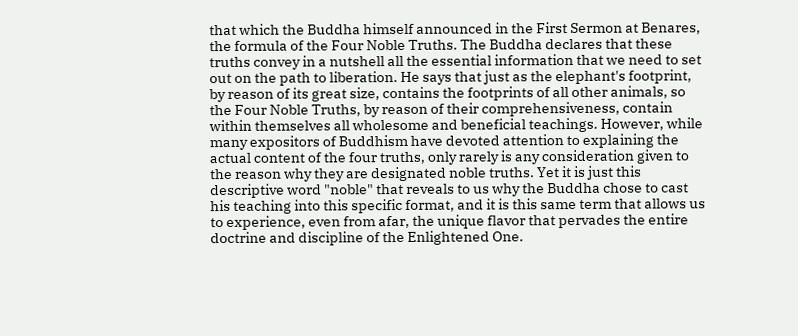that which the Buddha himself announced in the First Sermon at Benares, the formula of the Four Noble Truths. The Buddha declares that these truths convey in a nutshell all the essential information that we need to set out on the path to liberation. He says that just as the elephant's footprint, by reason of its great size, contains the footprints of all other animals, so the Four Noble Truths, by reason of their comprehensiveness, contain within themselves all wholesome and beneficial teachings. However, while many expositors of Buddhism have devoted attention to explaining the actual content of the four truths, only rarely is any consideration given to the reason why they are designated noble truths. Yet it is just this descriptive word "noble" that reveals to us why the Buddha chose to cast his teaching into this specific format, and it is this same term that allows us to experience, even from afar, the unique flavor that pervades the entire doctrine and discipline of the Enlightened One.